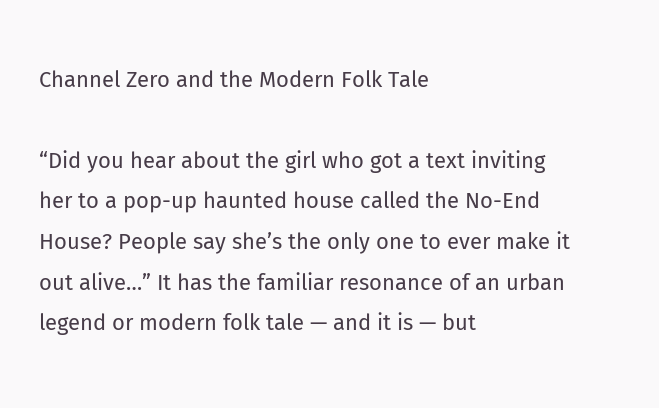Channel Zero and the Modern Folk Tale

“Did you hear about the girl who got a text inviting her to a pop-up haunted house called the No-End House? People say she’s the only one to ever make it out alive…” It has the familiar resonance of an urban legend or modern folk tale — and it is — but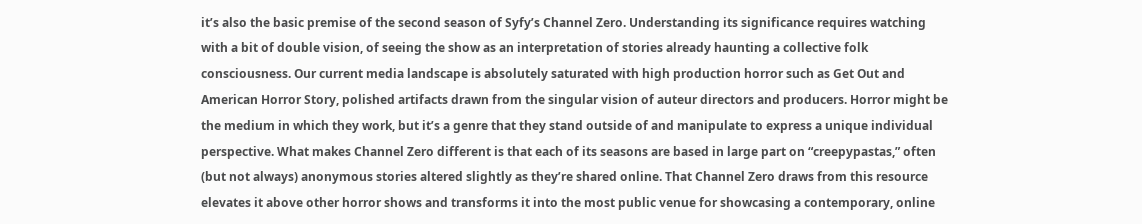it’s also the basic premise of the second season of Syfy’s Channel Zero. Understanding its significance requires watching with a bit of double vision, of seeing the show as an interpretation of stories already haunting a collective folk consciousness. Our current media landscape is absolutely saturated with high production horror such as Get Out and American Horror Story, polished artifacts drawn from the singular vision of auteur directors and producers. Horror might be the medium in which they work, but it’s a genre that they stand outside of and manipulate to express a unique individual perspective. What makes Channel Zero different is that each of its seasons are based in large part on “creepypastas,” often (but not always) anonymous stories altered slightly as they’re shared online. That Channel Zero draws from this resource elevates it above other horror shows and transforms it into the most public venue for showcasing a contemporary, online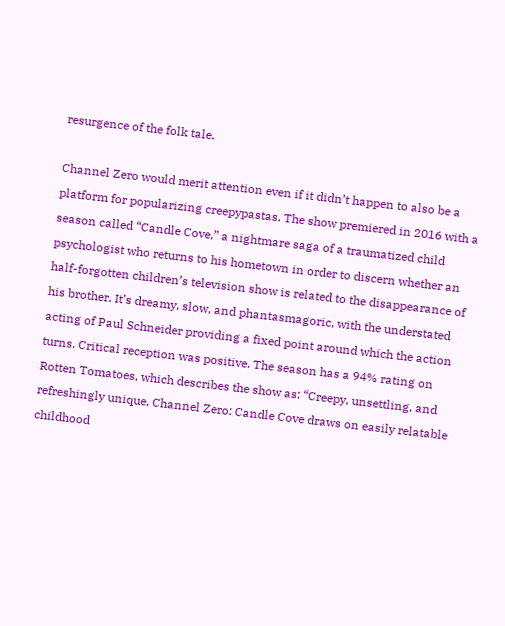resurgence of the folk tale.

Channel Zero would merit attention even if it didn’t happen to also be a platform for popularizing creepypastas. The show premiered in 2016 with a season called “Candle Cove,” a nightmare saga of a traumatized child psychologist who returns to his hometown in order to discern whether an half-forgotten children’s television show is related to the disappearance of his brother. It’s dreamy, slow, and phantasmagoric, with the understated acting of Paul Schneider providing a fixed point around which the action turns. Critical reception was positive. The season has a 94% rating on Rotten Tomatoes, which describes the show as: “Creepy, unsettling, and refreshingly unique, Channel Zero: Candle Cove draws on easily relatable childhood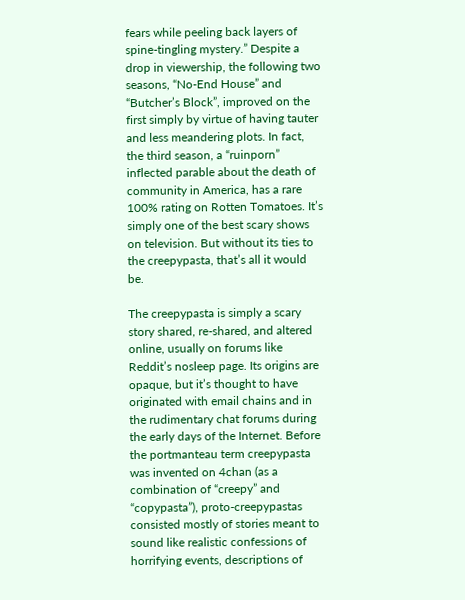fears while peeling back layers of spine-tingling mystery.” Despite a drop in viewership, the following two seasons, “No-End House” and “Butcher’s Block”, improved on the first simply by virtue of having tauter and less meandering plots. In fact, the third season, a “ruinporn” inflected parable about the death of community in America, has a rare 100% rating on Rotten Tomatoes. It’s simply one of the best scary shows on television. But without its ties to the creepypasta, that’s all it would be.

The creepypasta is simply a scary story shared, re-shared, and altered online, usually on forums like Reddit’s nosleep page. Its origins are opaque, but it’s thought to have originated with email chains and in the rudimentary chat forums during the early days of the Internet. Before the portmanteau term creepypasta was invented on 4chan (as a combination of “creepy” and “copypasta”), proto-creepypastas consisted mostly of stories meant to sound like realistic confessions of horrifying events, descriptions of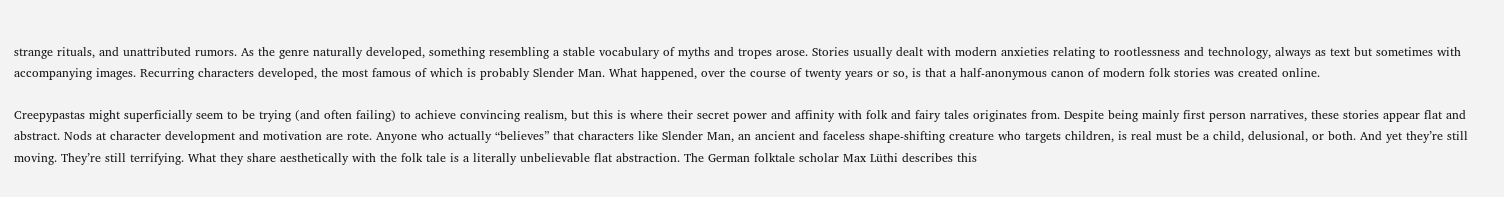strange rituals, and unattributed rumors. As the genre naturally developed, something resembling a stable vocabulary of myths and tropes arose. Stories usually dealt with modern anxieties relating to rootlessness and technology, always as text but sometimes with accompanying images. Recurring characters developed, the most famous of which is probably Slender Man. What happened, over the course of twenty years or so, is that a half-anonymous canon of modern folk stories was created online.

Creepypastas might superficially seem to be trying (and often failing) to achieve convincing realism, but this is where their secret power and affinity with folk and fairy tales originates from. Despite being mainly first person narratives, these stories appear flat and abstract. Nods at character development and motivation are rote. Anyone who actually “believes” that characters like Slender Man, an ancient and faceless shape-shifting creature who targets children, is real must be a child, delusional, or both. And yet they’re still moving. They’re still terrifying. What they share aesthetically with the folk tale is a literally unbelievable flat abstraction. The German folktale scholar Max Lüthi describes this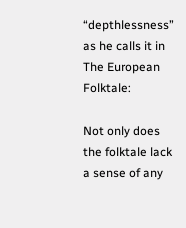“depthlessness” as he calls it in The European Folktale:

Not only does the folktale lack a sense of any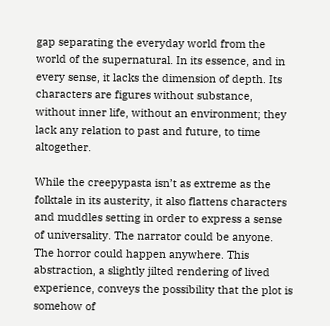gap separating the everyday world from the world of the supernatural. In its essence, and in every sense, it lacks the dimension of depth. Its characters are figures without substance, without inner life, without an environment; they lack any relation to past and future, to time altogether.

While the creepypasta isn’t as extreme as the folktale in its austerity, it also flattens characters and muddles setting in order to express a sense of universality. The narrator could be anyone. The horror could happen anywhere. This abstraction, a slightly jilted rendering of lived experience, conveys the possibility that the plot is somehow of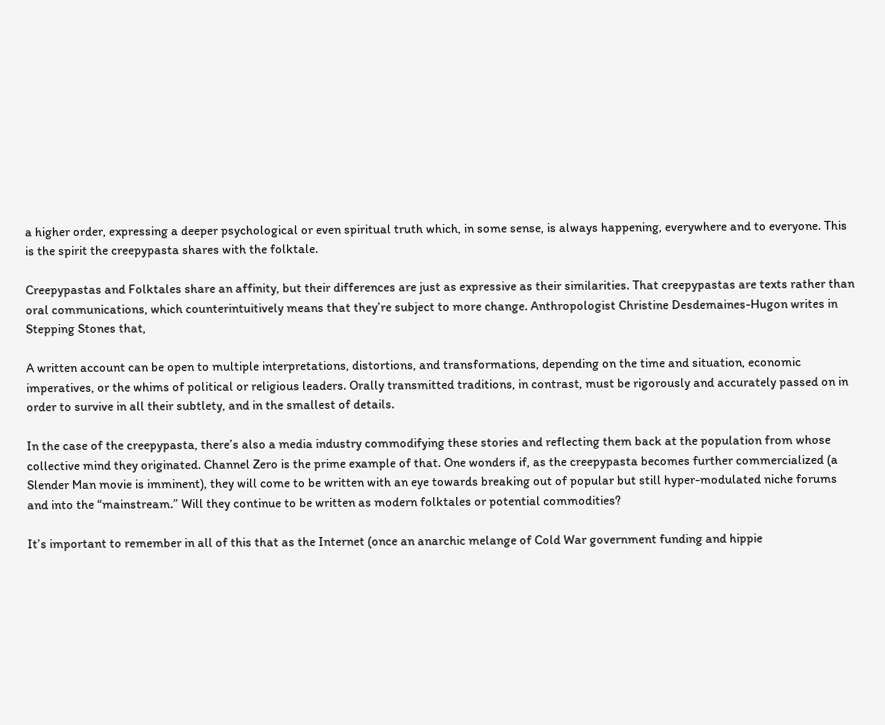a higher order, expressing a deeper psychological or even spiritual truth which, in some sense, is always happening, everywhere and to everyone. This is the spirit the creepypasta shares with the folktale.

Creepypastas and Folktales share an affinity, but their differences are just as expressive as their similarities. That creepypastas are texts rather than oral communications, which counterintuitively means that they’re subject to more change. Anthropologist Christine Desdemaines-Hugon writes in Stepping Stones that,

A written account can be open to multiple interpretations, distortions, and transformations, depending on the time and situation, economic imperatives, or the whims of political or religious leaders. Orally transmitted traditions, in contrast, must be rigorously and accurately passed on in order to survive in all their subtlety, and in the smallest of details.

In the case of the creepypasta, there’s also a media industry commodifying these stories and reflecting them back at the population from whose collective mind they originated. Channel Zero is the prime example of that. One wonders if, as the creepypasta becomes further commercialized (a Slender Man movie is imminent), they will come to be written with an eye towards breaking out of popular but still hyper-modulated niche forums and into the “mainstream.” Will they continue to be written as modern folktales or potential commodities?

It’s important to remember in all of this that as the Internet (once an anarchic melange of Cold War government funding and hippie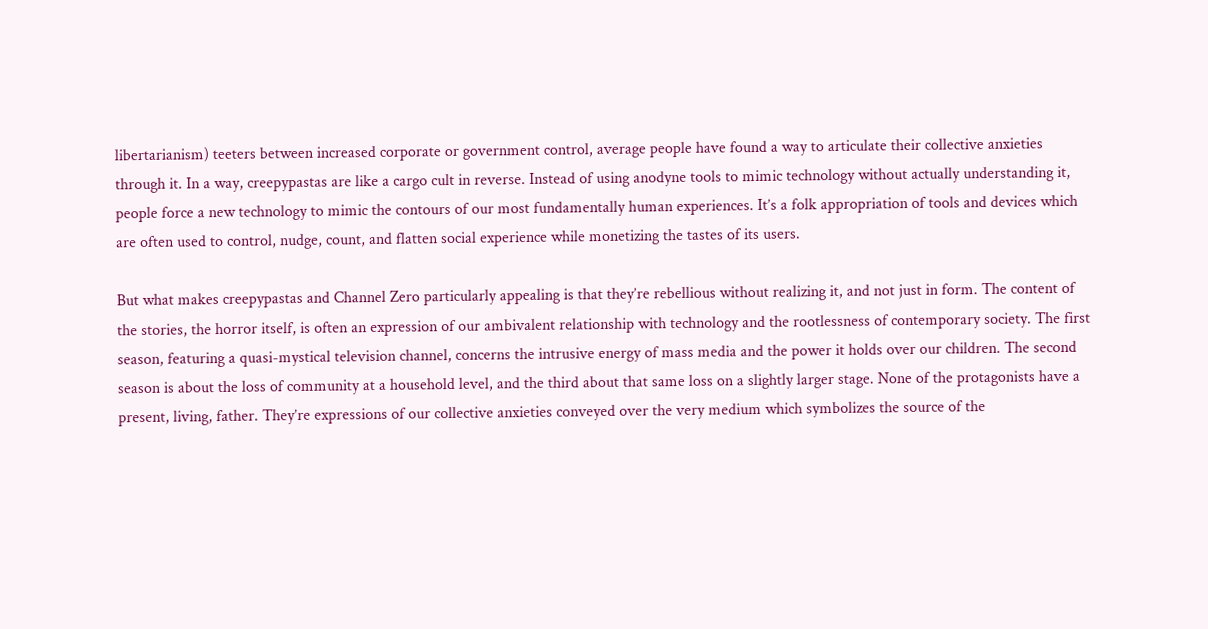libertarianism) teeters between increased corporate or government control, average people have found a way to articulate their collective anxieties through it. In a way, creepypastas are like a cargo cult in reverse. Instead of using anodyne tools to mimic technology without actually understanding it, people force a new technology to mimic the contours of our most fundamentally human experiences. It’s a folk appropriation of tools and devices which are often used to control, nudge, count, and flatten social experience while monetizing the tastes of its users.

But what makes creepypastas and Channel Zero particularly appealing is that they’re rebellious without realizing it, and not just in form. The content of the stories, the horror itself, is often an expression of our ambivalent relationship with technology and the rootlessness of contemporary society. The first season, featuring a quasi-mystical television channel, concerns the intrusive energy of mass media and the power it holds over our children. The second season is about the loss of community at a household level, and the third about that same loss on a slightly larger stage. None of the protagonists have a present, living, father. They’re expressions of our collective anxieties conveyed over the very medium which symbolizes the source of the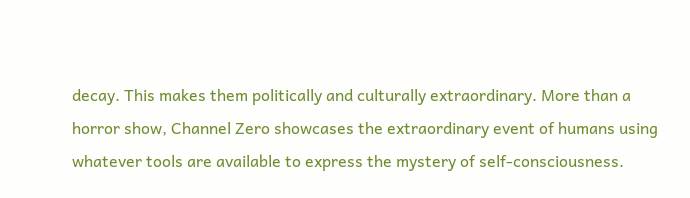decay. This makes them politically and culturally extraordinary. More than a horror show, Channel Zero showcases the extraordinary event of humans using whatever tools are available to express the mystery of self-consciousness.